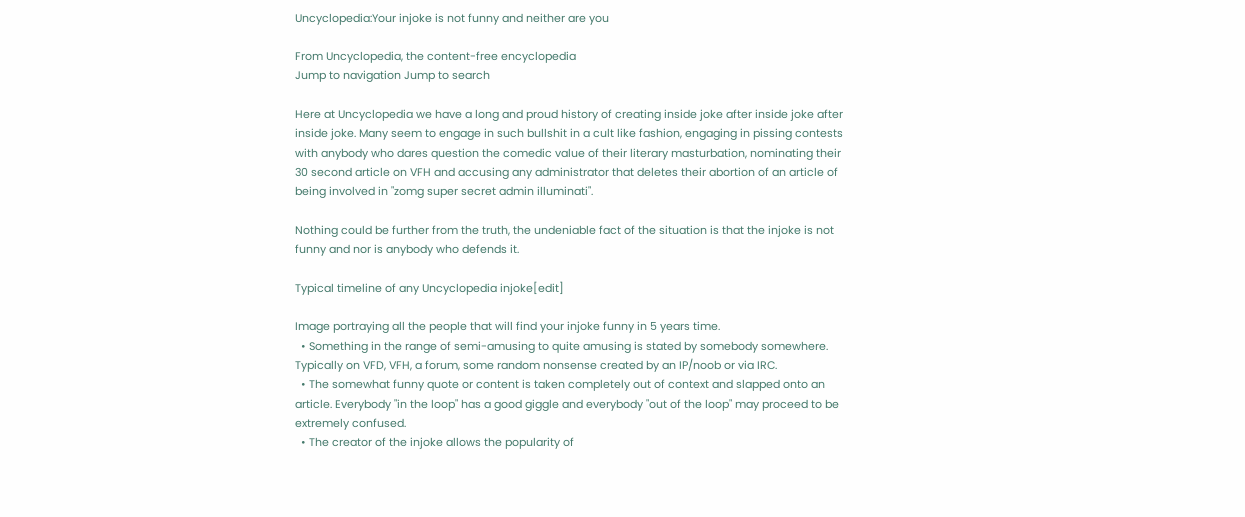Uncyclopedia:Your injoke is not funny and neither are you

From Uncyclopedia, the content-free encyclopedia
Jump to navigation Jump to search

Here at Uncyclopedia we have a long and proud history of creating inside joke after inside joke after inside joke. Many seem to engage in such bullshit in a cult like fashion, engaging in pissing contests with anybody who dares question the comedic value of their literary masturbation, nominating their 30 second article on VFH and accusing any administrator that deletes their abortion of an article of being involved in "zomg super secret admin illuminati".

Nothing could be further from the truth, the undeniable fact of the situation is that the injoke is not funny and nor is anybody who defends it.

Typical timeline of any Uncyclopedia injoke[edit]

Image portraying all the people that will find your injoke funny in 5 years time.
  • Something in the range of semi-amusing to quite amusing is stated by somebody somewhere. Typically on VFD, VFH, a forum, some random nonsense created by an IP/noob or via IRC.
  • The somewhat funny quote or content is taken completely out of context and slapped onto an article. Everybody "in the loop" has a good giggle and everybody "out of the loop" may proceed to be extremely confused.
  • The creator of the injoke allows the popularity of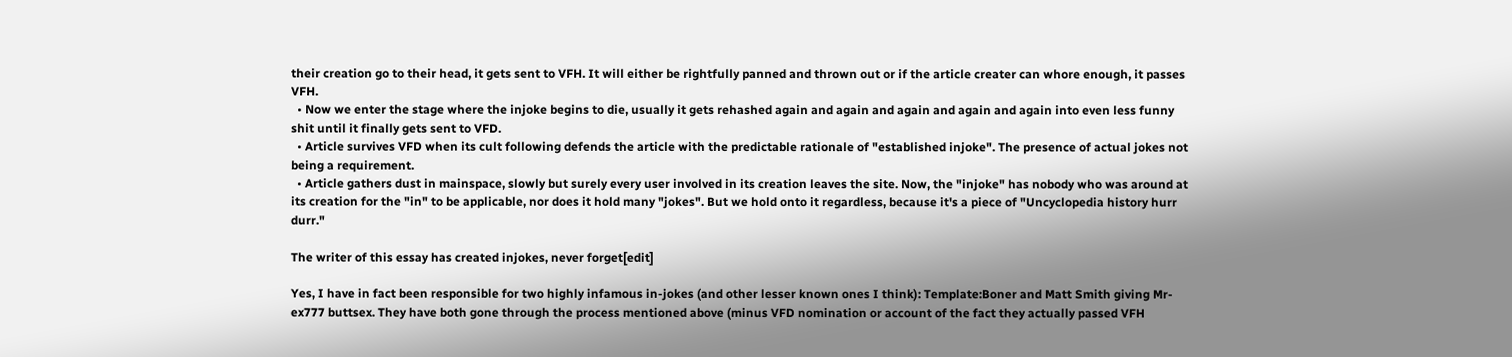their creation go to their head, it gets sent to VFH. It will either be rightfully panned and thrown out or if the article creater can whore enough, it passes VFH.
  • Now we enter the stage where the injoke begins to die, usually it gets rehashed again and again and again and again and again into even less funny shit until it finally gets sent to VFD.
  • Article survives VFD when its cult following defends the article with the predictable rationale of "established injoke". The presence of actual jokes not being a requirement.
  • Article gathers dust in mainspace, slowly but surely every user involved in its creation leaves the site. Now, the "injoke" has nobody who was around at its creation for the "in" to be applicable, nor does it hold many "jokes". But we hold onto it regardless, because it's a piece of "Uncyclopedia history hurr durr."

The writer of this essay has created injokes, never forget[edit]

Yes, I have in fact been responsible for two highly infamous in-jokes (and other lesser known ones I think): Template:Boner and Matt Smith giving Mr-ex777 buttsex. They have both gone through the process mentioned above (minus VFD nomination or account of the fact they actually passed VFH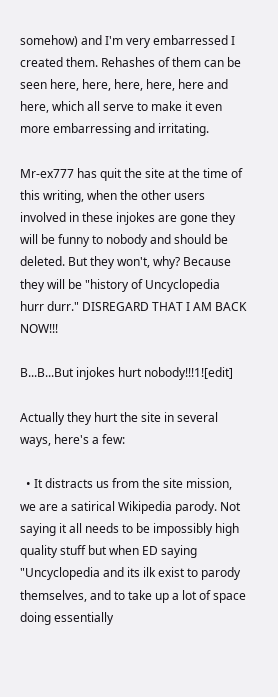somehow) and I'm very embarressed I created them. Rehashes of them can be seen here, here, here, here, here and here, which all serve to make it even more embarressing and irritating.

Mr-ex777 has quit the site at the time of this writing, when the other users involved in these injokes are gone they will be funny to nobody and should be deleted. But they won't, why? Because they will be "history of Uncyclopedia hurr durr." DISREGARD THAT I AM BACK NOW!!!

B...B...But injokes hurt nobody!!!1![edit]

Actually they hurt the site in several ways, here's a few:

  • It distracts us from the site mission, we are a satirical Wikipedia parody. Not saying it all needs to be impossibly high quality stuff but when ED saying "Uncyclopedia and its ilk exist to parody themselves, and to take up a lot of space doing essentially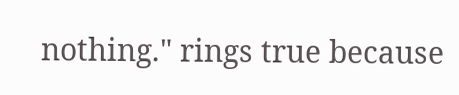nothing." rings true because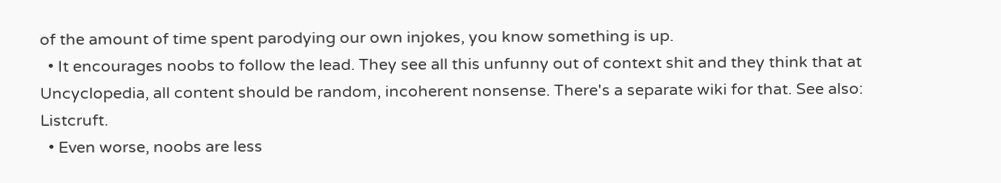of the amount of time spent parodying our own injokes, you know something is up.
  • It encourages noobs to follow the lead. They see all this unfunny out of context shit and they think that at Uncyclopedia, all content should be random, incoherent nonsense. There's a separate wiki for that. See also: Listcruft.
  • Even worse, noobs are less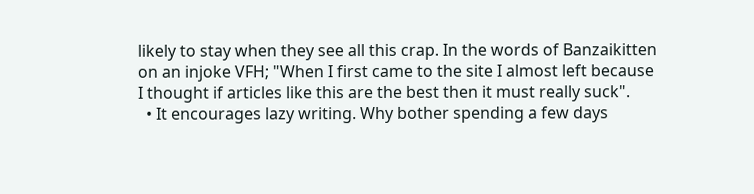likely to stay when they see all this crap. In the words of Banzaikitten on an injoke VFH; "When I first came to the site I almost left because I thought if articles like this are the best then it must really suck".
  • It encourages lazy writing. Why bother spending a few days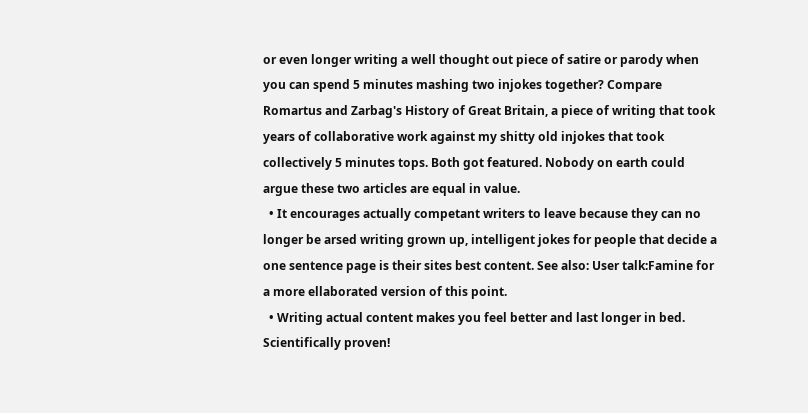or even longer writing a well thought out piece of satire or parody when you can spend 5 minutes mashing two injokes together? Compare Romartus and Zarbag's History of Great Britain, a piece of writing that took years of collaborative work against my shitty old injokes that took collectively 5 minutes tops. Both got featured. Nobody on earth could argue these two articles are equal in value.
  • It encourages actually competant writers to leave because they can no longer be arsed writing grown up, intelligent jokes for people that decide a one sentence page is their sites best content. See also: User talk:Famine for a more ellaborated version of this point.
  • Writing actual content makes you feel better and last longer in bed. Scientifically proven!